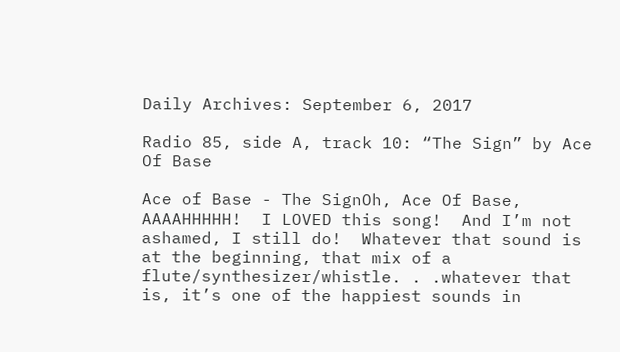Daily Archives: September 6, 2017

Radio 85, side A, track 10: “The Sign” by Ace Of Base

Ace of Base - The SignOh, Ace Of Base, AAAAHHHHH!  I LOVED this song!  And I’m not ashamed, I still do!  Whatever that sound is at the beginning, that mix of a flute/synthesizer/whistle. . .whatever that is, it’s one of the happiest sounds in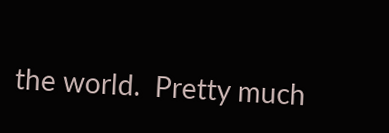the world.  Pretty much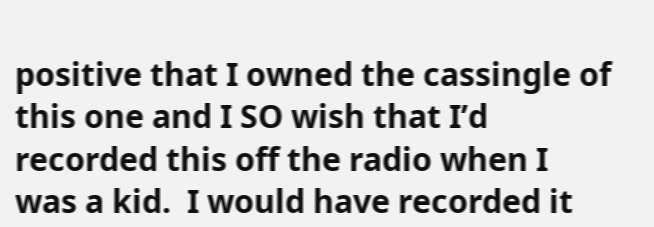positive that I owned the cassingle of this one and I SO wish that I’d recorded this off the radio when I was a kid.  I would have recorded it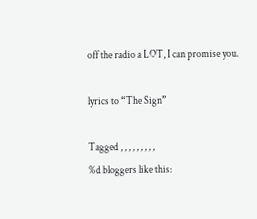off the radio a LOT, I can promise you.

lyrics to “The Sign”

Tagged , , , , , , , , ,
%d bloggers like this: